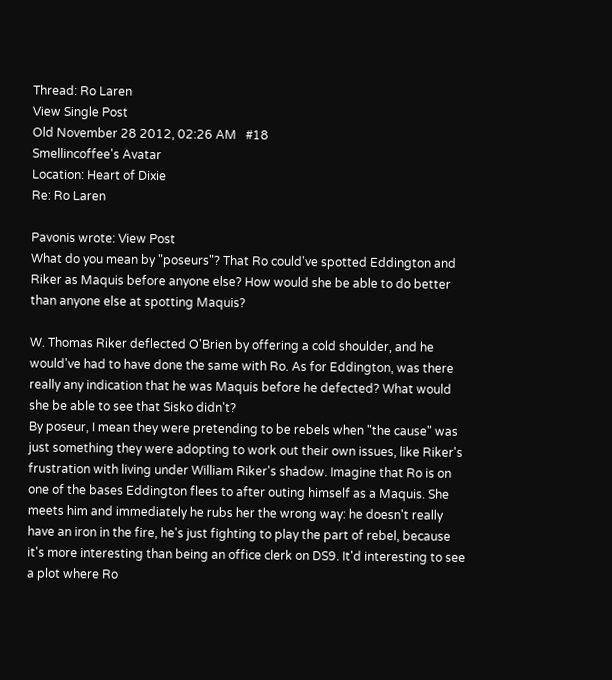Thread: Ro Laren
View Single Post
Old November 28 2012, 02:26 AM   #18
Smellincoffee's Avatar
Location: Heart of Dixie
Re: Ro Laren

Pavonis wrote: View Post
What do you mean by "poseurs"? That Ro could've spotted Eddington and Riker as Maquis before anyone else? How would she be able to do better than anyone else at spotting Maquis?

W. Thomas Riker deflected O'Brien by offering a cold shoulder, and he would've had to have done the same with Ro. As for Eddington, was there really any indication that he was Maquis before he defected? What would she be able to see that Sisko didn't?
By poseur, I mean they were pretending to be rebels when "the cause" was just something they were adopting to work out their own issues, like Riker's frustration with living under William Riker's shadow. Imagine that Ro is on one of the bases Eddington flees to after outing himself as a Maquis. She meets him and immediately he rubs her the wrong way: he doesn't really have an iron in the fire, he's just fighting to play the part of rebel, because it's more interesting than being an office clerk on DS9. It'd interesting to see a plot where Ro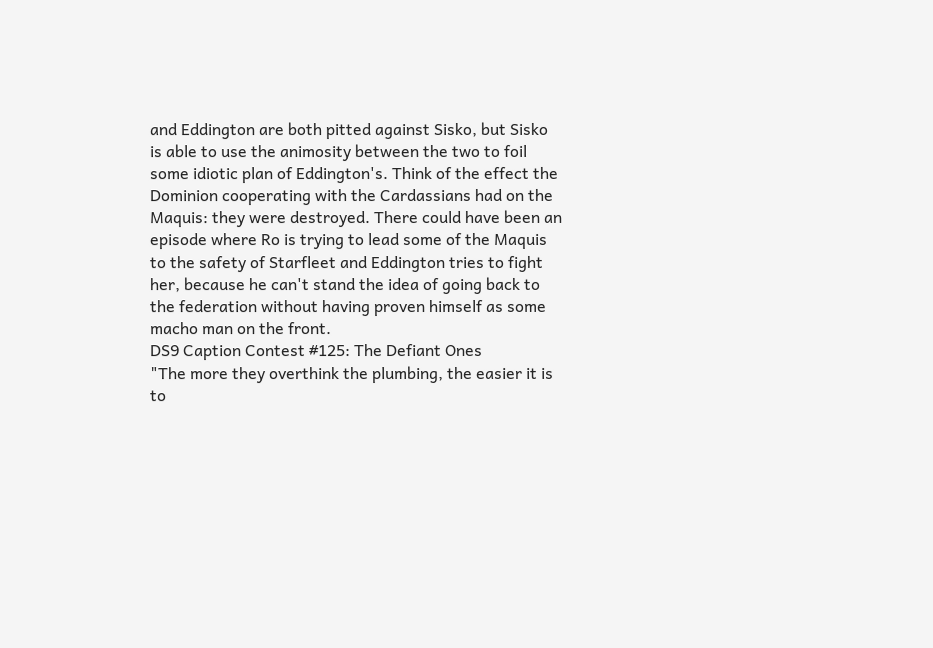and Eddington are both pitted against Sisko, but Sisko is able to use the animosity between the two to foil some idiotic plan of Eddington's. Think of the effect the Dominion cooperating with the Cardassians had on the Maquis: they were destroyed. There could have been an episode where Ro is trying to lead some of the Maquis to the safety of Starfleet and Eddington tries to fight her, because he can't stand the idea of going back to the federation without having proven himself as some macho man on the front.
DS9 Caption Contest #125: The Defiant Ones
"The more they overthink the plumbing, the easier it is to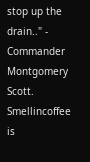stop up the drain.." - Commander Montgomery Scott.
Smellincoffee is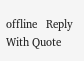offline   Reply With Quote